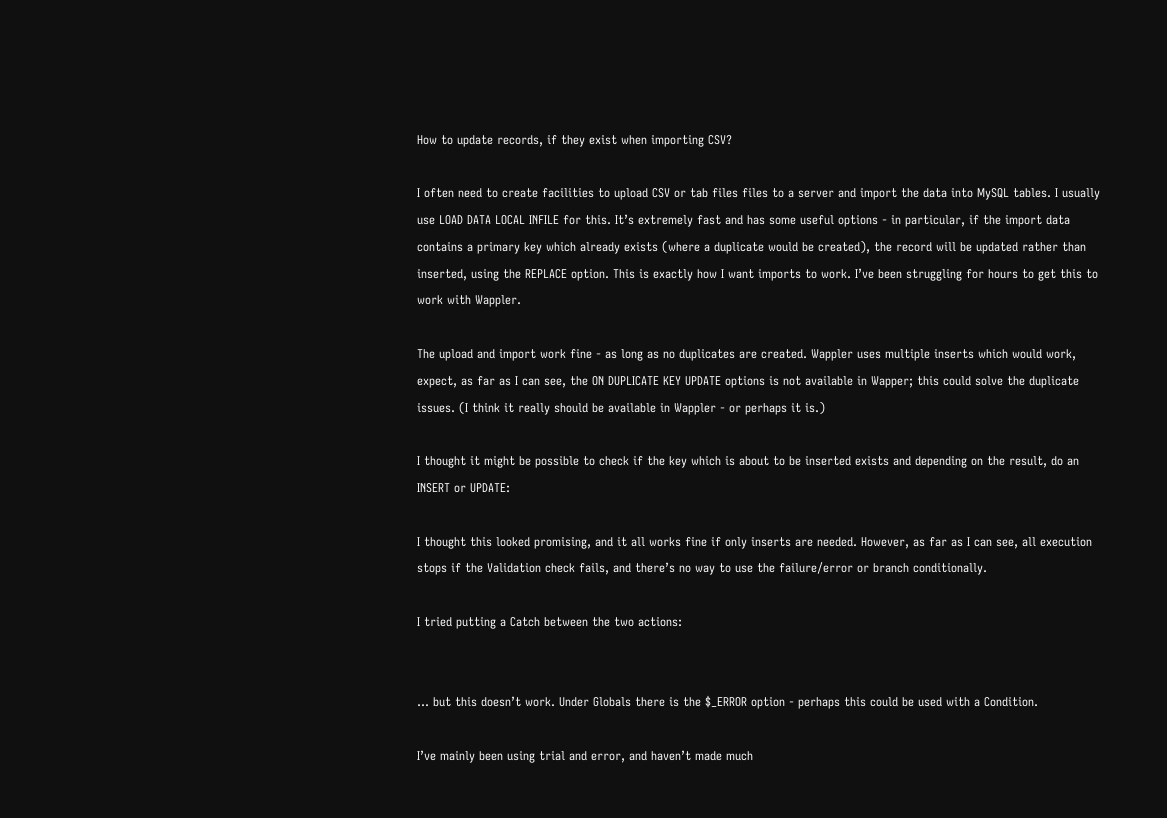How to update records, if they exist when importing CSV?

I often need to create facilities to upload CSV or tab files files to a server and import the data into MySQL tables. I usually use LOAD DATA LOCAL INFILE for this. It’s extremely fast and has some useful options - in particular, if the import data contains a primary key which already exists (where a duplicate would be created), the record will be updated rather than inserted, using the REPLACE option. This is exactly how I want imports to work. I’ve been struggling for hours to get this to work with Wappler.

The upload and import work fine - as long as no duplicates are created. Wappler uses multiple inserts which would work, expect, as far as I can see, the ON DUPLICATE KEY UPDATE options is not available in Wapper; this could solve the duplicate issues. (I think it really should be available in Wappler - or perhaps it is.)

I thought it might be possible to check if the key which is about to be inserted exists and depending on the result, do an INSERT or UPDATE:

I thought this looked promising, and it all works fine if only inserts are needed. However, as far as I can see, all execution stops if the Validation check fails, and there’s no way to use the failure/error or branch conditionally.

I tried putting a Catch between the two actions:


… but this doesn’t work. Under Globals there is the $_ERROR option - perhaps this could be used with a Condition.

I’ve mainly been using trial and error, and haven’t made much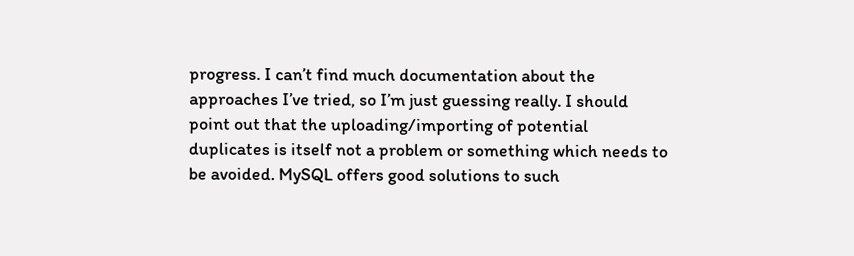progress. I can’t find much documentation about the approaches I’ve tried, so I’m just guessing really. I should point out that the uploading/importing of potential duplicates is itself not a problem or something which needs to be avoided. MySQL offers good solutions to such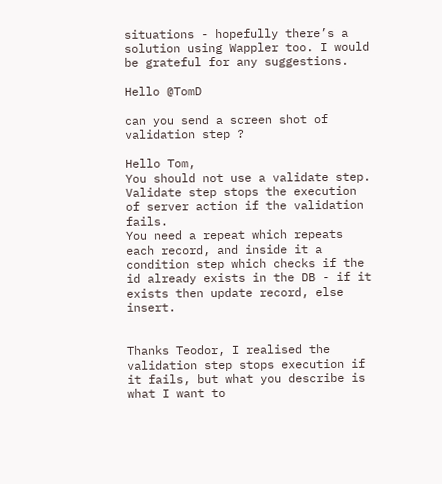situations - hopefully there’s a solution using Wappler too. I would be grateful for any suggestions.

Hello @TomD

can you send a screen shot of validation step ?

Hello Tom,
You should not use a validate step. Validate step stops the execution of server action if the validation fails.
You need a repeat which repeats each record, and inside it a condition step which checks if the id already exists in the DB - if it exists then update record, else insert.


Thanks Teodor, I realised the validation step stops execution if it fails, but what you describe is what I want to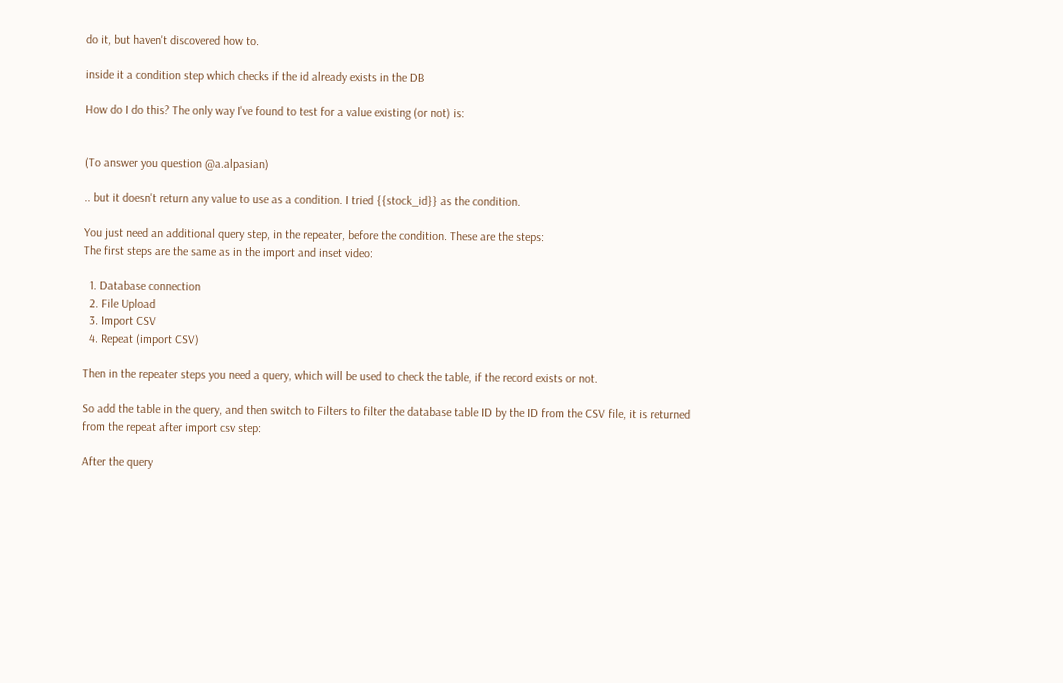do it, but haven't discovered how to.

inside it a condition step which checks if the id already exists in the DB

How do I do this? The only way I've found to test for a value existing (or not) is:


(To answer you question @a.alpasian)

.. but it doesn't return any value to use as a condition. I tried {{stock_id}} as the condition.

You just need an additional query step, in the repeater, before the condition. These are the steps:
The first steps are the same as in the import and inset video:

  1. Database connection
  2. File Upload
  3. Import CSV
  4. Repeat (import CSV)

Then in the repeater steps you need a query, which will be used to check the table, if the record exists or not.

So add the table in the query, and then switch to Filters to filter the database table ID by the ID from the CSV file, it is returned from the repeat after import csv step:

After the query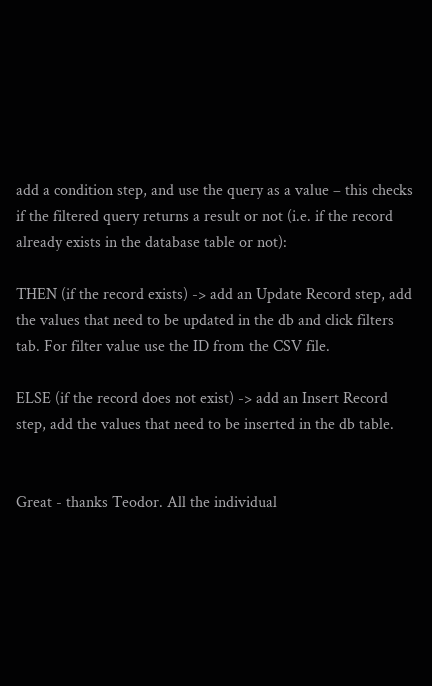add a condition step, and use the query as a value – this checks if the filtered query returns a result or not (i.e. if the record already exists in the database table or not):

THEN (if the record exists) -> add an Update Record step, add the values that need to be updated in the db and click filters tab. For filter value use the ID from the CSV file.

ELSE (if the record does not exist) -> add an Insert Record step, add the values that need to be inserted in the db table.


Great - thanks Teodor. All the individual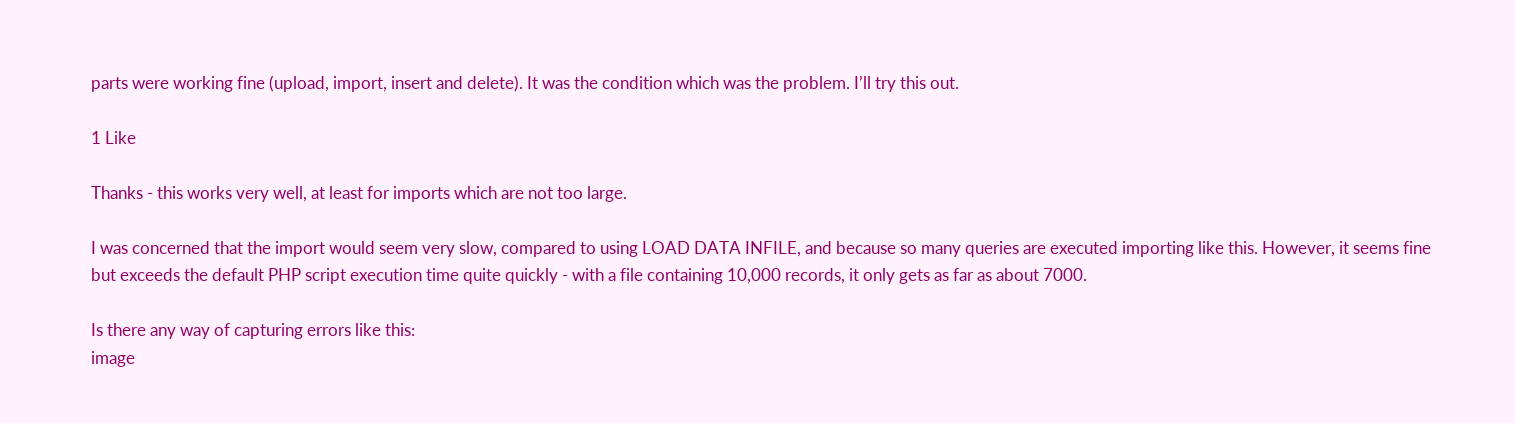parts were working fine (upload, import, insert and delete). It was the condition which was the problem. I’ll try this out.

1 Like

Thanks - this works very well, at least for imports which are not too large.

I was concerned that the import would seem very slow, compared to using LOAD DATA INFILE, and because so many queries are executed importing like this. However, it seems fine but exceeds the default PHP script execution time quite quickly - with a file containing 10,000 records, it only gets as far as about 7000.

Is there any way of capturing errors like this:
image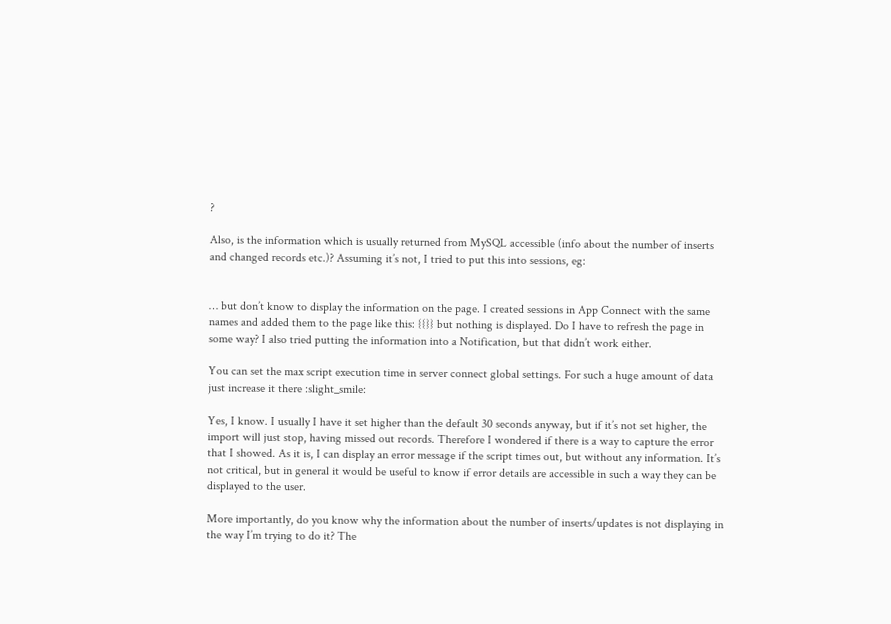?

Also, is the information which is usually returned from MySQL accessible (info about the number of inserts and changed records etc.)? Assuming it’s not, I tried to put this into sessions, eg:


… but don’t know to display the information on the page. I created sessions in App Connect with the same names and added them to the page like this: {{}} but nothing is displayed. Do I have to refresh the page in some way? I also tried putting the information into a Notification, but that didn’t work either.

You can set the max script execution time in server connect global settings. For such a huge amount of data just increase it there :slight_smile:

Yes, I know. I usually I have it set higher than the default 30 seconds anyway, but if it’s not set higher, the import will just stop, having missed out records. Therefore I wondered if there is a way to capture the error that I showed. As it is, I can display an error message if the script times out, but without any information. It’s not critical, but in general it would be useful to know if error details are accessible in such a way they can be displayed to the user.

More importantly, do you know why the information about the number of inserts/updates is not displaying in the way I’m trying to do it? The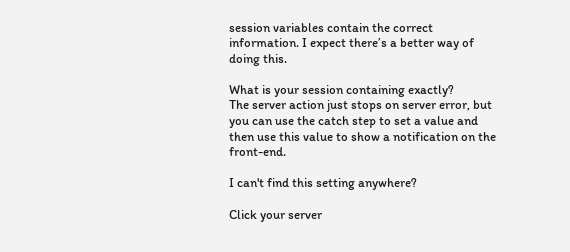session variables contain the correct information. I expect there’s a better way of doing this.

What is your session containing exactly?
The server action just stops on server error, but you can use the catch step to set a value and then use this value to show a notification on the front-end.

I can't find this setting anywhere?

Click your server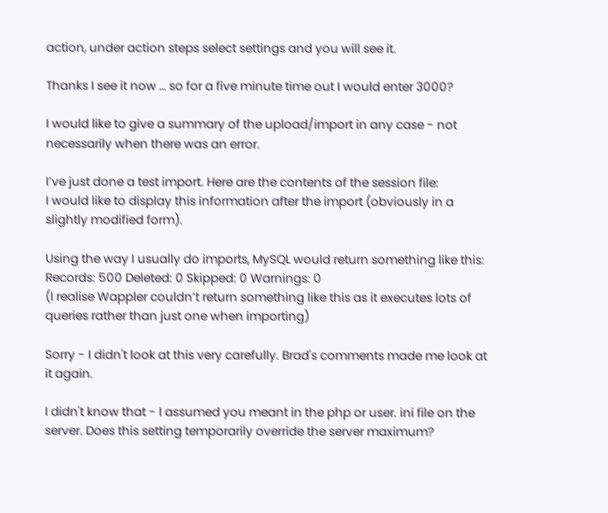action, under action steps select settings and you will see it.

Thanks I see it now … so for a five minute time out I would enter 3000?

I would like to give a summary of the upload/import in any case - not necessarily when there was an error.

I’ve just done a test import. Here are the contents of the session file:
I would like to display this information after the import (obviously in a slightly modified form).

Using the way I usually do imports, MySQL would return something like this:
Records: 500 Deleted: 0 Skipped: 0 Warnings: 0
(I realise Wappler couldn’t return something like this as it executes lots of queries rather than just one when importing)

Sorry - I didn't look at this very carefully. Brad's comments made me look at it again.

I didn't know that - I assumed you meant in the php or user. ini file on the server. Does this setting temporarily override the server maximum?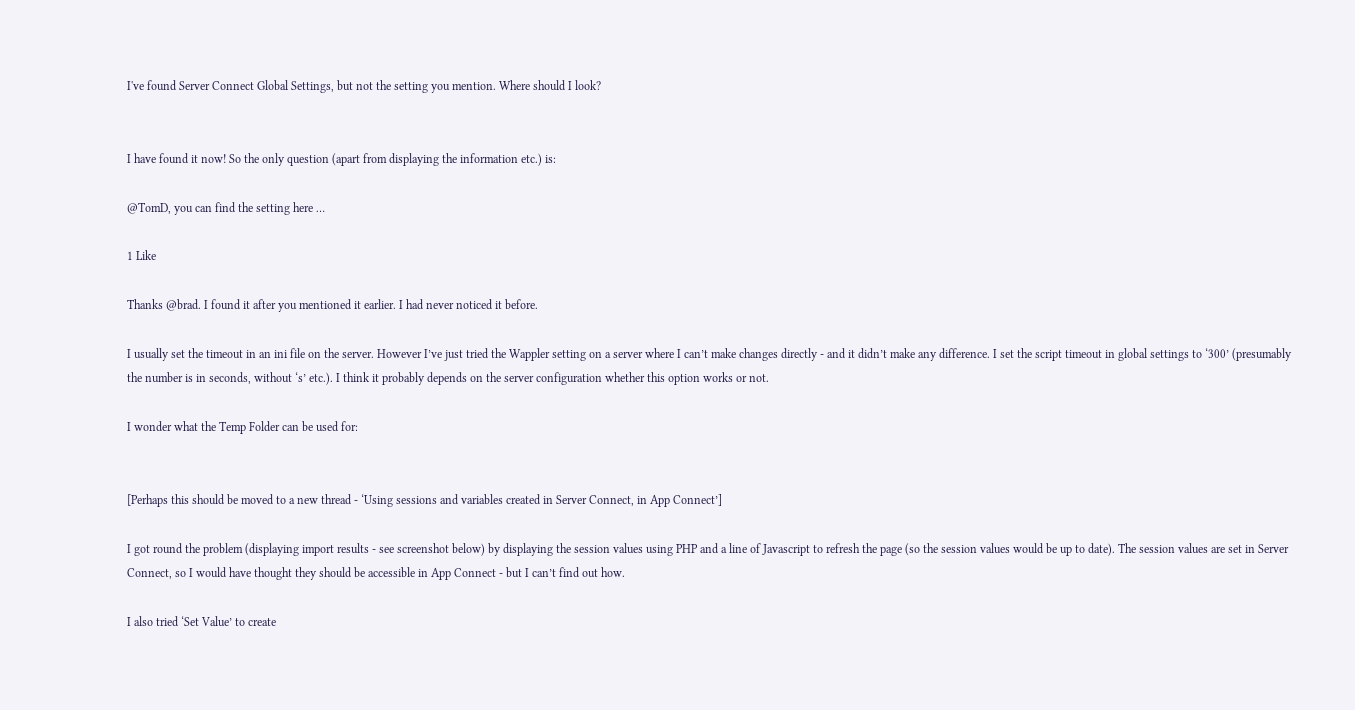I've found Server Connect Global Settings, but not the setting you mention. Where should I look?


I have found it now! So the only question (apart from displaying the information etc.) is:

@TomD, you can find the setting here …

1 Like

Thanks @brad. I found it after you mentioned it earlier. I had never noticed it before.

I usually set the timeout in an ini file on the server. However I’ve just tried the Wappler setting on a server where I can’t make changes directly - and it didn’t make any difference. I set the script timeout in global settings to ‘300’ (presumably the number is in seconds, without ‘s’ etc.). I think it probably depends on the server configuration whether this option works or not.

I wonder what the Temp Folder can be used for:


[Perhaps this should be moved to a new thread - ‘Using sessions and variables created in Server Connect, in App Connect’]

I got round the problem (displaying import results - see screenshot below) by displaying the session values using PHP and a line of Javascript to refresh the page (so the session values would be up to date). The session values are set in Server Connect, so I would have thought they should be accessible in App Connect - but I can’t find out how.

I also tried ‘Set Value’ to create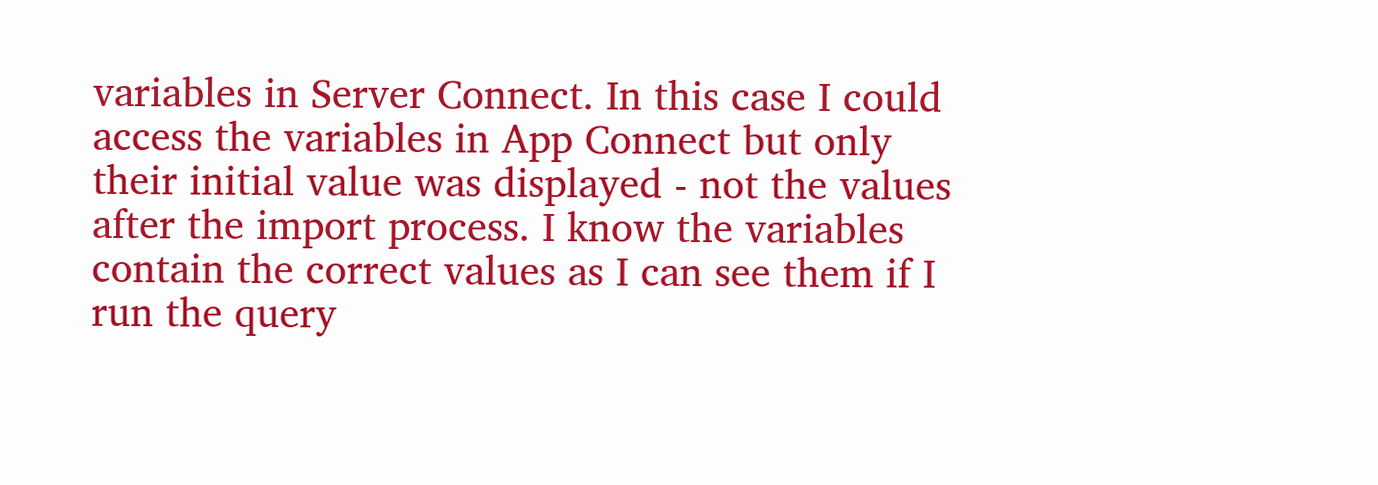variables in Server Connect. In this case I could access the variables in App Connect but only their initial value was displayed - not the values after the import process. I know the variables contain the correct values as I can see them if I run the query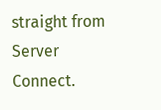straight from Server Connect.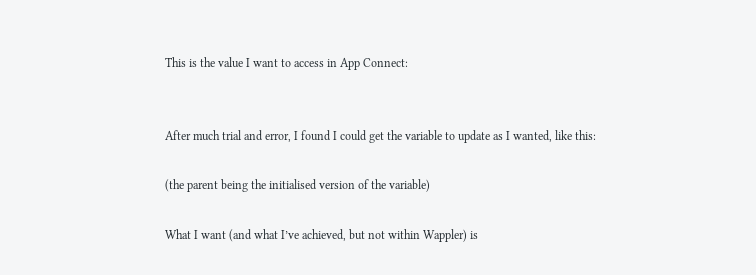This is the value I want to access in App Connect:


After much trial and error, I found I could get the variable to update as I wanted, like this:

(the parent being the initialised version of the variable)

What I want (and what I’ve achieved, but not within Wappler) is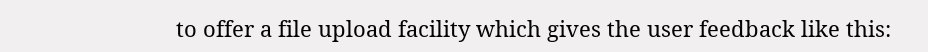to offer a file upload facility which gives the user feedback like this: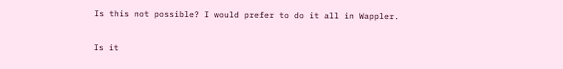Is this not possible? I would prefer to do it all in Wappler.

Is it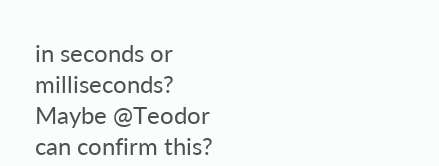in seconds or milliseconds? Maybe @Teodor can confirm this?